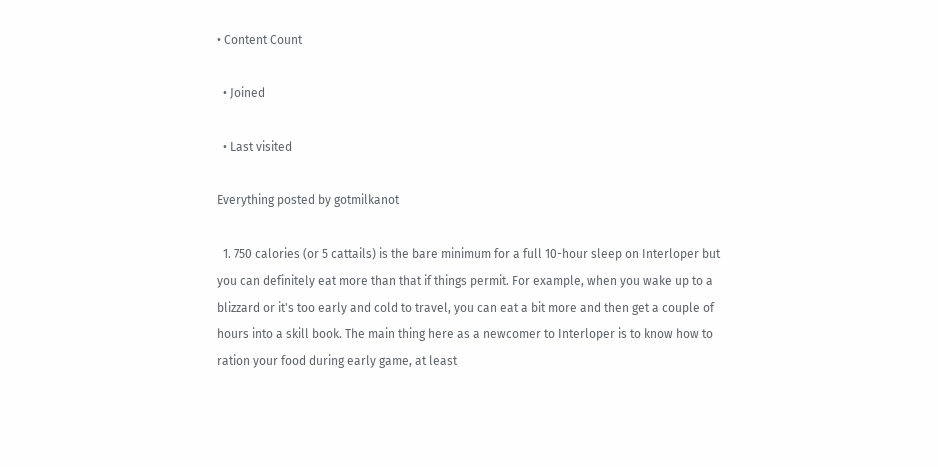• Content Count

  • Joined

  • Last visited

Everything posted by gotmilkanot

  1. 750 calories (or 5 cattails) is the bare minimum for a full 10-hour sleep on Interloper but you can definitely eat more than that if things permit. For example, when you wake up to a blizzard or it's too early and cold to travel, you can eat a bit more and then get a couple of hours into a skill book. The main thing here as a newcomer to Interloper is to know how to ration your food during early game, at least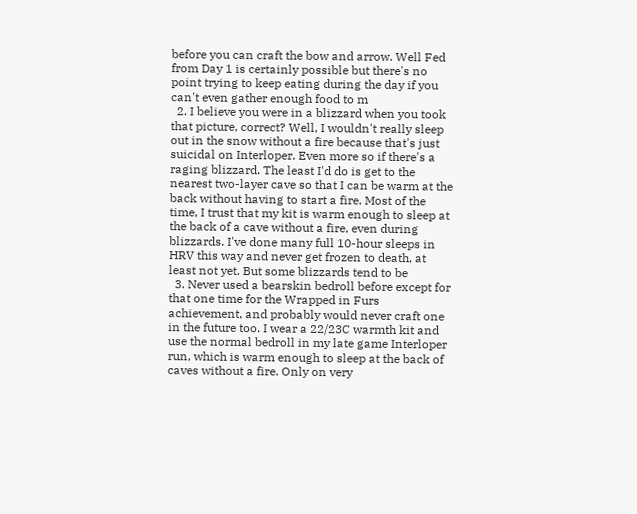before you can craft the bow and arrow. Well Fed from Day 1 is certainly possible but there's no point trying to keep eating during the day if you can't even gather enough food to m
  2. I believe you were in a blizzard when you took that picture, correct? Well, I wouldn't really sleep out in the snow without a fire because that's just suicidal on Interloper. Even more so if there's a raging blizzard. The least I'd do is get to the nearest two-layer cave so that I can be warm at the back without having to start a fire. Most of the time, I trust that my kit is warm enough to sleep at the back of a cave without a fire, even during blizzards. I've done many full 10-hour sleeps in HRV this way and never get frozen to death, at least not yet. But some blizzards tend to be
  3. Never used a bearskin bedroll before except for that one time for the Wrapped in Furs achievement, and probably would never craft one in the future too. I wear a 22/23C warmth kit and use the normal bedroll in my late game Interloper run, which is warm enough to sleep at the back of caves without a fire. Only on very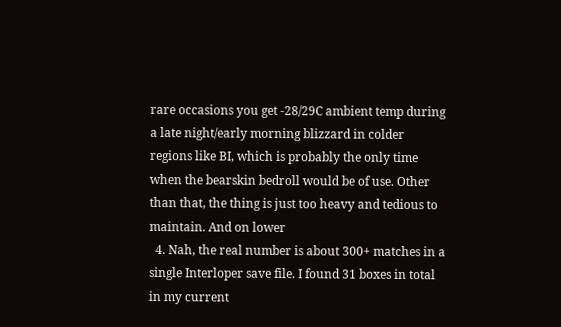rare occasions you get -28/29C ambient temp during a late night/early morning blizzard in colder regions like BI, which is probably the only time when the bearskin bedroll would be of use. Other than that, the thing is just too heavy and tedious to maintain. And on lower
  4. Nah, the real number is about 300+ matches in a single Interloper save file. I found 31 boxes in total in my current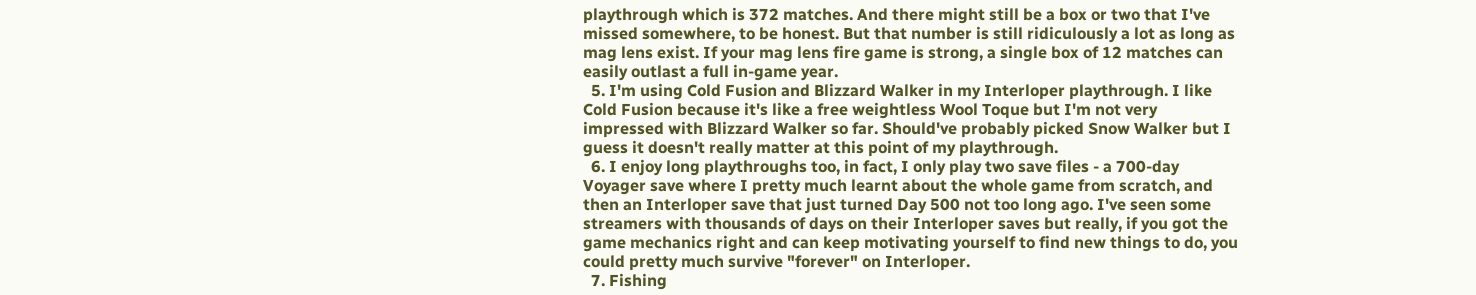playthrough which is 372 matches. And there might still be a box or two that I've missed somewhere, to be honest. But that number is still ridiculously a lot as long as mag lens exist. If your mag lens fire game is strong, a single box of 12 matches can easily outlast a full in-game year.
  5. I'm using Cold Fusion and Blizzard Walker in my Interloper playthrough. I like Cold Fusion because it's like a free weightless Wool Toque but I'm not very impressed with Blizzard Walker so far. Should've probably picked Snow Walker but I guess it doesn't really matter at this point of my playthrough.
  6. I enjoy long playthroughs too, in fact, I only play two save files - a 700-day Voyager save where I pretty much learnt about the whole game from scratch, and then an Interloper save that just turned Day 500 not too long ago. I've seen some streamers with thousands of days on their Interloper saves but really, if you got the game mechanics right and can keep motivating yourself to find new things to do, you could pretty much survive "forever" on Interloper.
  7. Fishing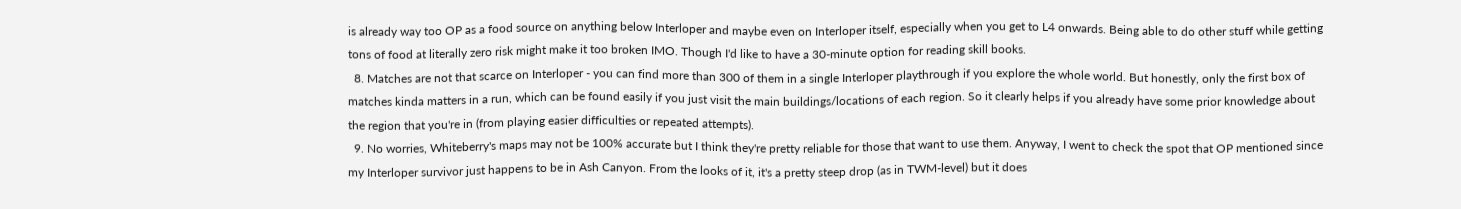is already way too OP as a food source on anything below Interloper and maybe even on Interloper itself, especially when you get to L4 onwards. Being able to do other stuff while getting tons of food at literally zero risk might make it too broken IMO. Though I'd like to have a 30-minute option for reading skill books.
  8. Matches are not that scarce on Interloper - you can find more than 300 of them in a single Interloper playthrough if you explore the whole world. But honestly, only the first box of matches kinda matters in a run, which can be found easily if you just visit the main buildings/locations of each region. So it clearly helps if you already have some prior knowledge about the region that you're in (from playing easier difficulties or repeated attempts).
  9. No worries, Whiteberry's maps may not be 100% accurate but I think they're pretty reliable for those that want to use them. Anyway, I went to check the spot that OP mentioned since my Interloper survivor just happens to be in Ash Canyon. From the looks of it, it's a pretty steep drop (as in TWM-level) but it does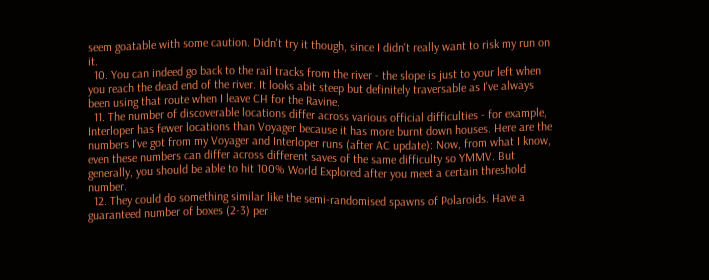seem goatable with some caution. Didn't try it though, since I didn't really want to risk my run on it.
  10. You can indeed go back to the rail tracks from the river - the slope is just to your left when you reach the dead end of the river. It looks abit steep but definitely traversable as I've always been using that route when I leave CH for the Ravine.
  11. The number of discoverable locations differ across various official difficulties - for example, Interloper has fewer locations than Voyager because it has more burnt down houses. Here are the numbers I've got from my Voyager and Interloper runs (after AC update): Now, from what I know, even these numbers can differ across different saves of the same difficulty so YMMV. But generally, you should be able to hit 100% World Explored after you meet a certain threshold number.
  12. They could do something similar like the semi-randomised spawns of Polaroids. Have a guaranteed number of boxes (2-3) per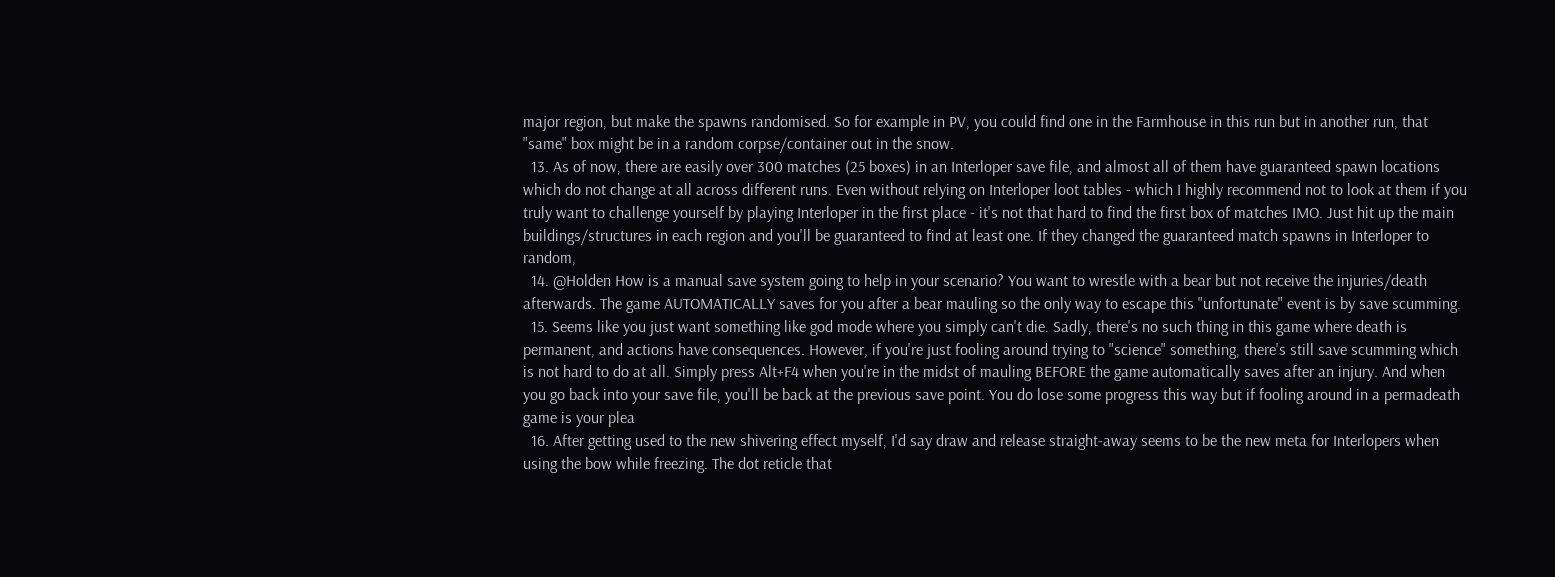major region, but make the spawns randomised. So for example in PV, you could find one in the Farmhouse in this run but in another run, that "same" box might be in a random corpse/container out in the snow.
  13. As of now, there are easily over 300 matches (25 boxes) in an Interloper save file, and almost all of them have guaranteed spawn locations which do not change at all across different runs. Even without relying on Interloper loot tables - which I highly recommend not to look at them if you truly want to challenge yourself by playing Interloper in the first place - it's not that hard to find the first box of matches IMO. Just hit up the main buildings/structures in each region and you'll be guaranteed to find at least one. If they changed the guaranteed match spawns in Interloper to random,
  14. @Holden How is a manual save system going to help in your scenario? You want to wrestle with a bear but not receive the injuries/death afterwards. The game AUTOMATICALLY saves for you after a bear mauling so the only way to escape this "unfortunate" event is by save scumming.
  15. Seems like you just want something like god mode where you simply can't die. Sadly, there's no such thing in this game where death is permanent, and actions have consequences. However, if you're just fooling around trying to "science" something, there's still save scumming which is not hard to do at all. Simply press Alt+F4 when you're in the midst of mauling BEFORE the game automatically saves after an injury. And when you go back into your save file, you'll be back at the previous save point. You do lose some progress this way but if fooling around in a permadeath game is your plea
  16. After getting used to the new shivering effect myself, I'd say draw and release straight-away seems to be the new meta for Interlopers when using the bow while freezing. The dot reticle that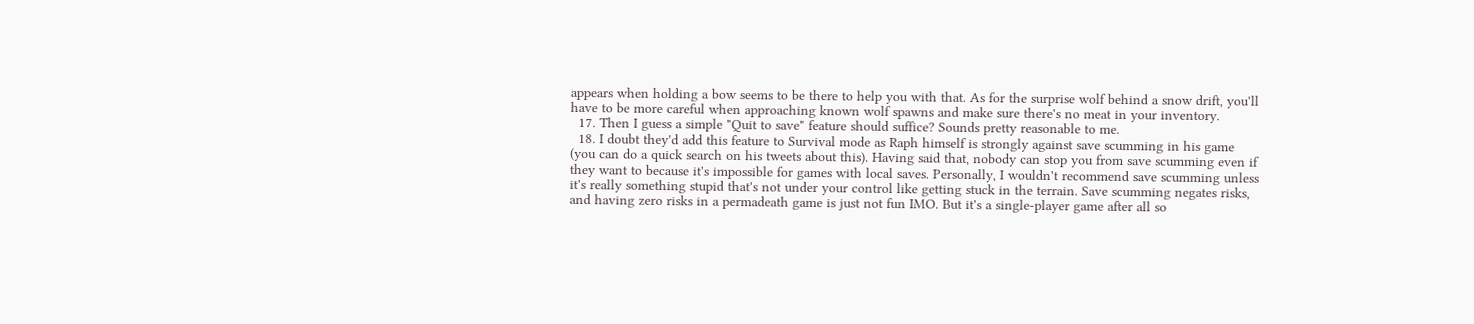appears when holding a bow seems to be there to help you with that. As for the surprise wolf behind a snow drift, you'll have to be more careful when approaching known wolf spawns and make sure there's no meat in your inventory.
  17. Then I guess a simple "Quit to save" feature should suffice? Sounds pretty reasonable to me.
  18. I doubt they'd add this feature to Survival mode as Raph himself is strongly against save scumming in his game (you can do a quick search on his tweets about this). Having said that, nobody can stop you from save scumming even if they want to because it's impossible for games with local saves. Personally, I wouldn't recommend save scumming unless it's really something stupid that's not under your control like getting stuck in the terrain. Save scumming negates risks, and having zero risks in a permadeath game is just not fun IMO. But it's a single-player game after all so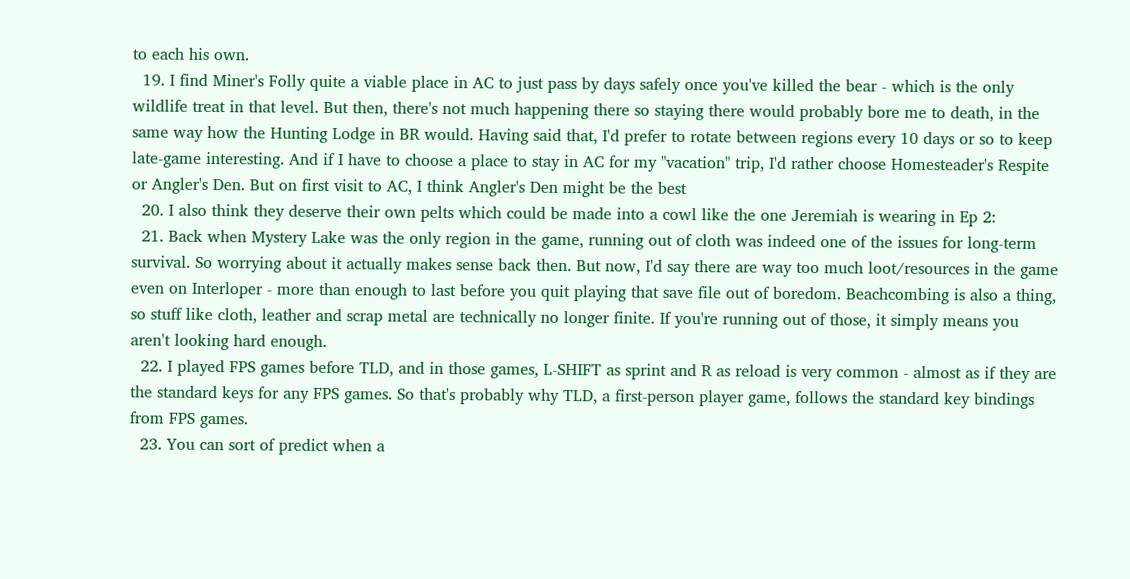to each his own.
  19. I find Miner's Folly quite a viable place in AC to just pass by days safely once you've killed the bear - which is the only wildlife treat in that level. But then, there's not much happening there so staying there would probably bore me to death, in the same way how the Hunting Lodge in BR would. Having said that, I'd prefer to rotate between regions every 10 days or so to keep late-game interesting. And if I have to choose a place to stay in AC for my "vacation" trip, I'd rather choose Homesteader's Respite or Angler's Den. But on first visit to AC, I think Angler's Den might be the best
  20. I also think they deserve their own pelts which could be made into a cowl like the one Jeremiah is wearing in Ep 2:
  21. Back when Mystery Lake was the only region in the game, running out of cloth was indeed one of the issues for long-term survival. So worrying about it actually makes sense back then. But now, I'd say there are way too much loot/resources in the game even on Interloper - more than enough to last before you quit playing that save file out of boredom. Beachcombing is also a thing, so stuff like cloth, leather and scrap metal are technically no longer finite. If you're running out of those, it simply means you aren't looking hard enough.
  22. I played FPS games before TLD, and in those games, L-SHIFT as sprint and R as reload is very common - almost as if they are the standard keys for any FPS games. So that's probably why TLD, a first-person player game, follows the standard key bindings from FPS games.
  23. You can sort of predict when a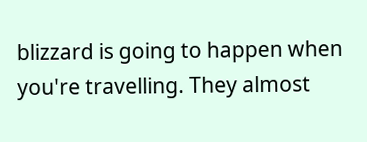blizzard is going to happen when you're travelling. They almost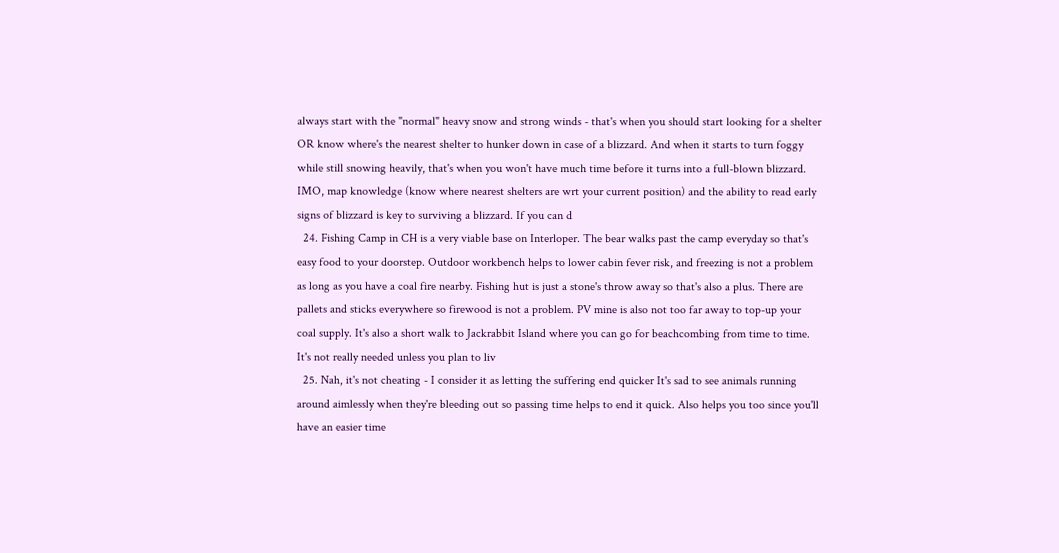always start with the "normal" heavy snow and strong winds - that's when you should start looking for a shelter OR know where's the nearest shelter to hunker down in case of a blizzard. And when it starts to turn foggy while still snowing heavily, that's when you won't have much time before it turns into a full-blown blizzard. IMO, map knowledge (know where nearest shelters are wrt your current position) and the ability to read early signs of blizzard is key to surviving a blizzard. If you can d
  24. Fishing Camp in CH is a very viable base on Interloper. The bear walks past the camp everyday so that's easy food to your doorstep. Outdoor workbench helps to lower cabin fever risk, and freezing is not a problem as long as you have a coal fire nearby. Fishing hut is just a stone's throw away so that's also a plus. There are pallets and sticks everywhere so firewood is not a problem. PV mine is also not too far away to top-up your coal supply. It's also a short walk to Jackrabbit Island where you can go for beachcombing from time to time. It's not really needed unless you plan to liv
  25. Nah, it's not cheating - I consider it as letting the suffering end quicker It's sad to see animals running around aimlessly when they're bleeding out so passing time helps to end it quick. Also helps you too since you'll have an easier time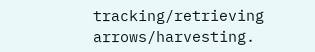tracking/retrieving arrows/harvesting.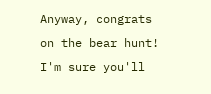Anyway, congrats on the bear hunt! I'm sure you'll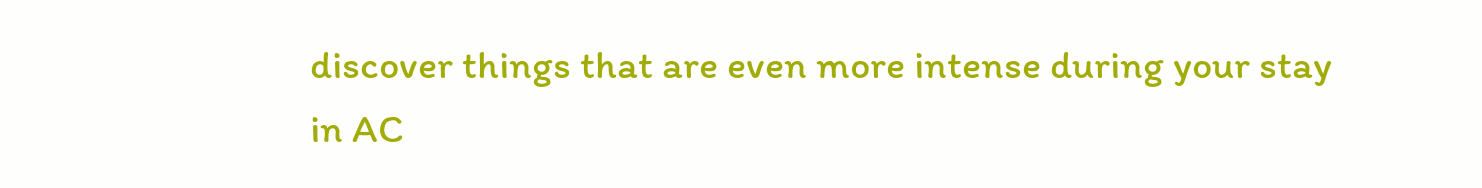discover things that are even more intense during your stay in AC